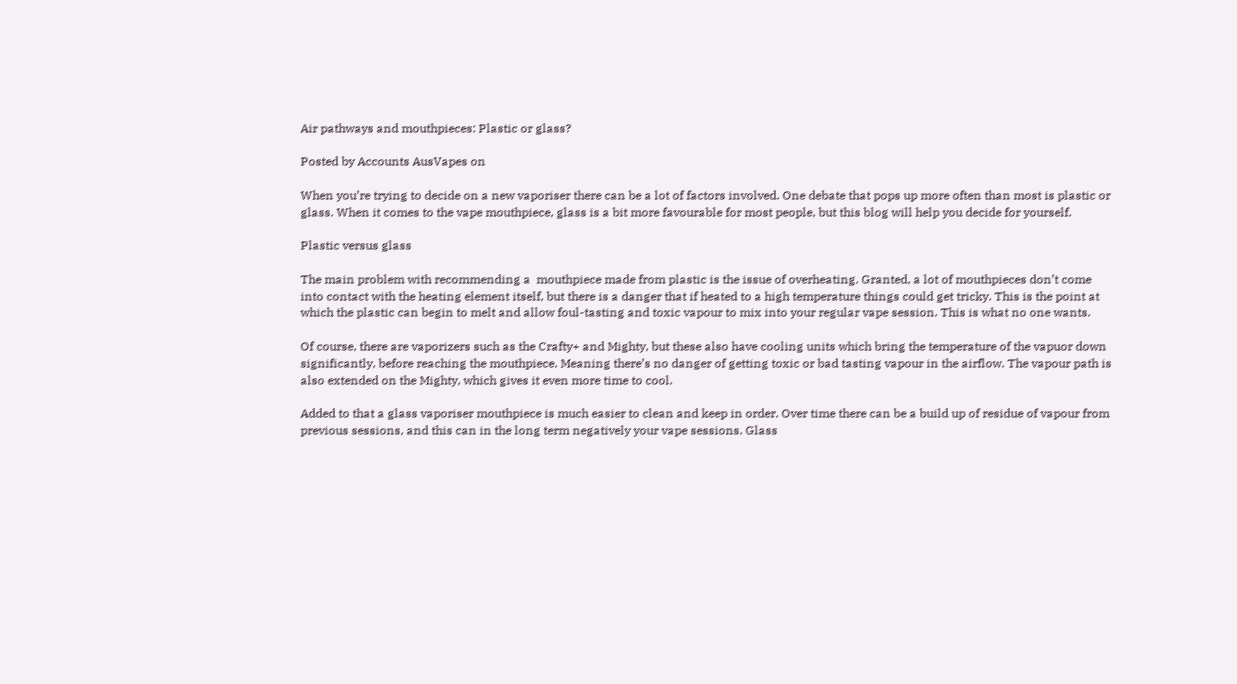Air pathways and mouthpieces: Plastic or glass?

Posted by Accounts AusVapes on

When you’re trying to decide on a new vaporiser there can be a lot of factors involved. One debate that pops up more often than most is plastic or glass. When it comes to the vape mouthpiece, glass is a bit more favourable for most people, but this blog will help you decide for yourself.

Plastic versus glass

The main problem with recommending a  mouthpiece made from plastic is the issue of overheating. Granted, a lot of mouthpieces don’t come into contact with the heating element itself, but there is a danger that if heated to a high temperature things could get tricky. This is the point at which the plastic can begin to melt and allow foul-tasting and toxic vapour to mix into your regular vape session. This is what no one wants.

Of course, there are vaporizers such as the Crafty+ and Mighty, but these also have cooling units which bring the temperature of the vapuor down significantly, before reaching the mouthpiece. Meaning there’s no danger of getting toxic or bad tasting vapour in the airflow. The vapour path is also extended on the Mighty, which gives it even more time to cool.

Added to that a glass vaporiser mouthpiece is much easier to clean and keep in order. Over time there can be a build up of residue of vapour from previous sessions, and this can in the long term negatively your vape sessions. Glass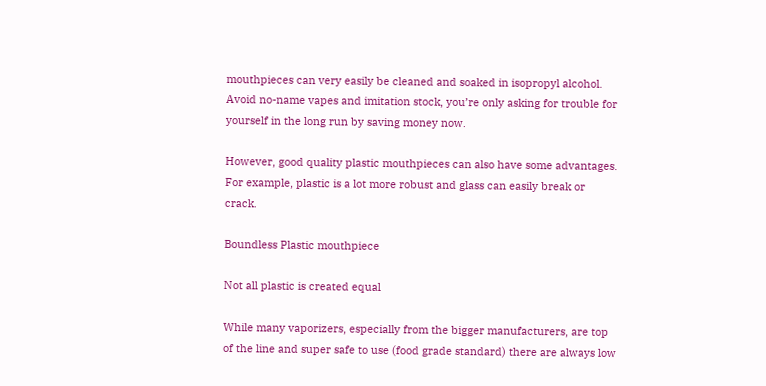mouthpieces can very easily be cleaned and soaked in isopropyl alcohol. Avoid no-name vapes and imitation stock, you’re only asking for trouble for yourself in the long run by saving money now.

However, good quality plastic mouthpieces can also have some advantages. For example, plastic is a lot more robust and glass can easily break or crack.

Boundless Plastic mouthpiece

Not all plastic is created equal

While many vaporizers, especially from the bigger manufacturers, are top of the line and super safe to use (food grade standard) there are always low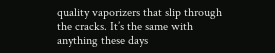quality vaporizers that slip through the cracks. It’s the same with anything these days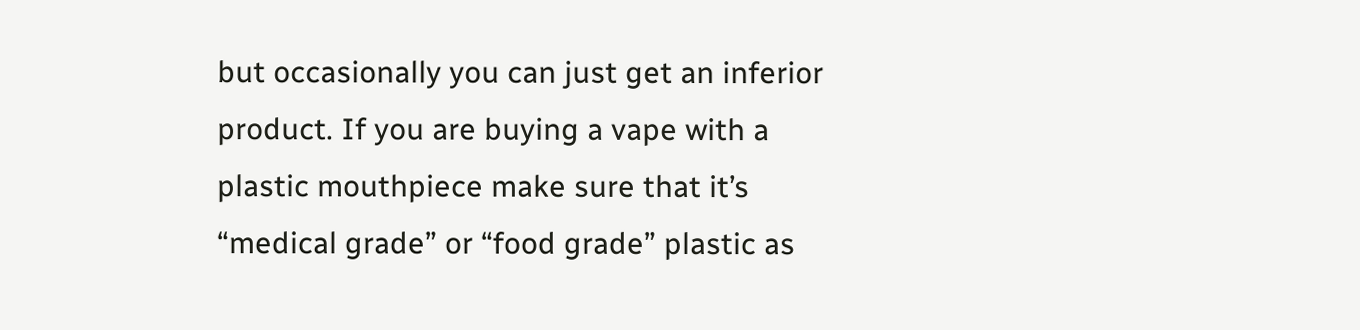but occasionally you can just get an inferior product. If you are buying a vape with a plastic mouthpiece make sure that it’s “medical grade” or “food grade” plastic as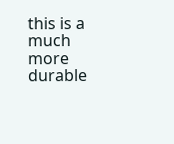this is a much more durable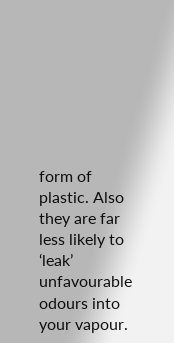form of plastic. Also they are far less likely to ‘leak’ unfavourable odours into your vapour.